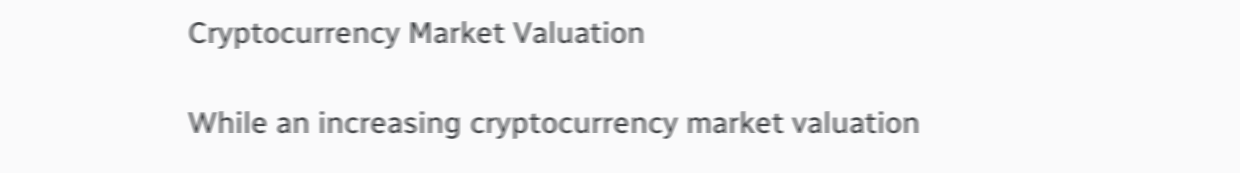Cryptocurrency Market Valuation

While an increasing cryptocurrency market valuation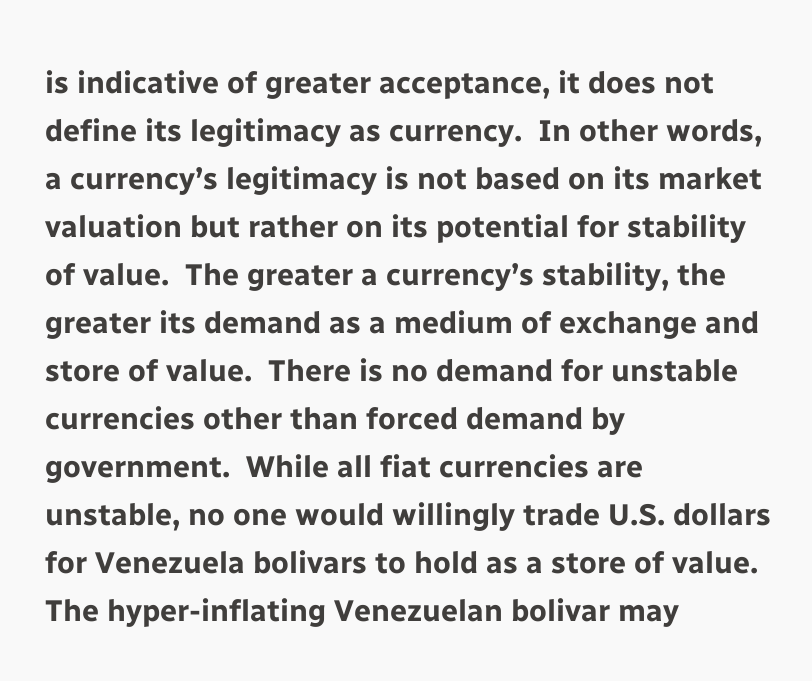is indicative of greater acceptance, it does not define its legitimacy as currency.  In other words, a currency’s legitimacy is not based on its market valuation but rather on its potential for stability of value.  The greater a currency’s stability, the greater its demand as a medium of exchange and store of value.  There is no demand for unstable currencies other than forced demand by government.  While all fiat currencies are unstable, no one would willingly trade U.S. dollars for Venezuela bolivars to hold as a store of value.  The hyper-inflating Venezuelan bolivar may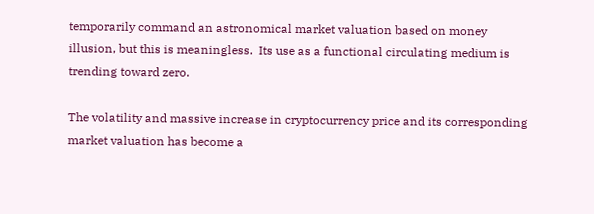temporarily command an astronomical market valuation based on money illusion, but this is meaningless.  Its use as a functional circulating medium is trending toward zero.

The volatility and massive increase in cryptocurrency price and its corresponding market valuation has become a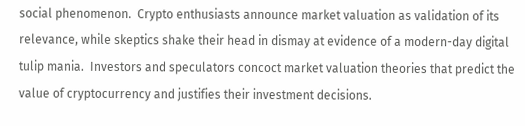social phenomenon.  Crypto enthusiasts announce market valuation as validation of its relevance, while skeptics shake their head in dismay at evidence of a modern-day digital tulip mania.  Investors and speculators concoct market valuation theories that predict the value of cryptocurrency and justifies their investment decisions.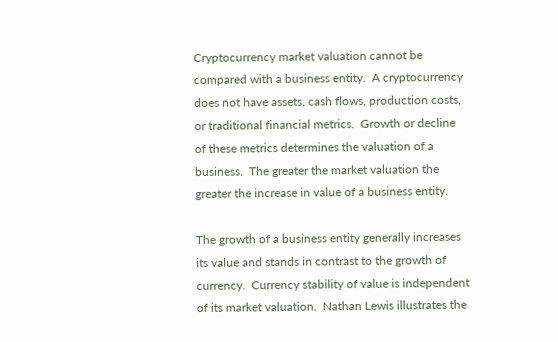Cryptocurrency market valuation cannot be compared with a business entity.  A cryptocurrency does not have assets, cash flows, production costs, or traditional financial metrics.  Growth or decline of these metrics determines the valuation of a business.  The greater the market valuation the greater the increase in value of a business entity.

The growth of a business entity generally increases its value and stands in contrast to the growth of currency.  Currency stability of value is independent of its market valuation.  Nathan Lewis illustrates the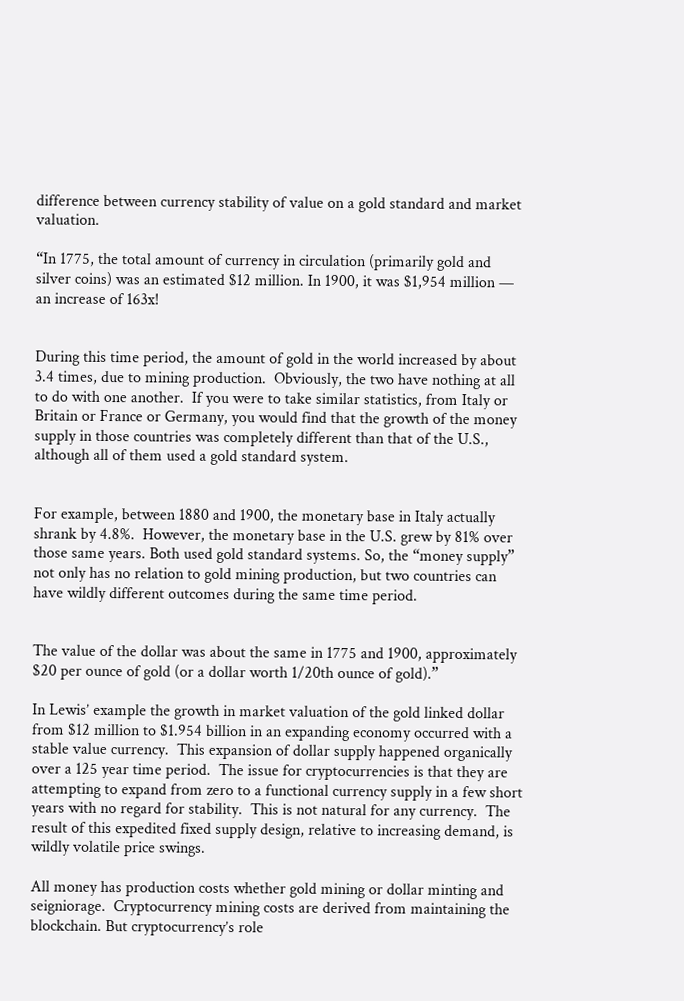difference between currency stability of value on a gold standard and market valuation.

“In 1775, the total amount of currency in circulation (primarily gold and silver coins) was an estimated $12 million. In 1900, it was $1,954 million — an increase of 163x!


During this time period, the amount of gold in the world increased by about 3.4 times, due to mining production.  Obviously, the two have nothing at all to do with one another.  If you were to take similar statistics, from Italy or Britain or France or Germany, you would find that the growth of the money supply in those countries was completely different than that of the U.S., although all of them used a gold standard system.


For example, between 1880 and 1900, the monetary base in Italy actually shrank by 4.8%.  However, the monetary base in the U.S. grew by 81% over those same years. Both used gold standard systems. So, the “money supply” not only has no relation to gold mining production, but two countries can have wildly different outcomes during the same time period.


The value of the dollar was about the same in 1775 and 1900, approximately $20 per ounce of gold (or a dollar worth 1/20th ounce of gold).”

In Lewis’ example the growth in market valuation of the gold linked dollar from $12 million to $1.954 billion in an expanding economy occurred with a stable value currency.  This expansion of dollar supply happened organically over a 125 year time period.  The issue for cryptocurrencies is that they are attempting to expand from zero to a functional currency supply in a few short years with no regard for stability.  This is not natural for any currency.  The result of this expedited fixed supply design, relative to increasing demand, is wildly volatile price swings.

All money has production costs whether gold mining or dollar minting and seigniorage.  Cryptocurrency mining costs are derived from maintaining the blockchain. But cryptocurrency’s role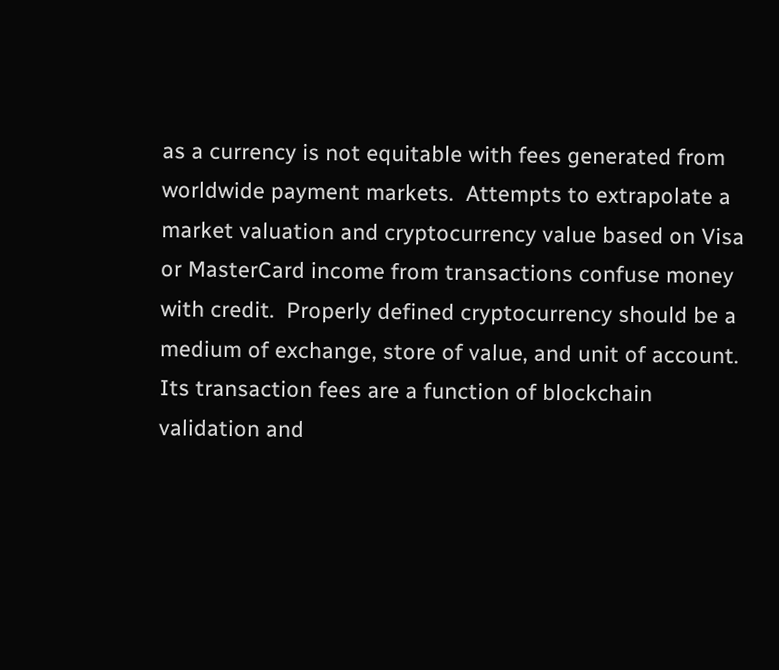as a currency is not equitable with fees generated from worldwide payment markets.  Attempts to extrapolate a market valuation and cryptocurrency value based on Visa or MasterCard income from transactions confuse money with credit.  Properly defined cryptocurrency should be a medium of exchange, store of value, and unit of account.  Its transaction fees are a function of blockchain validation and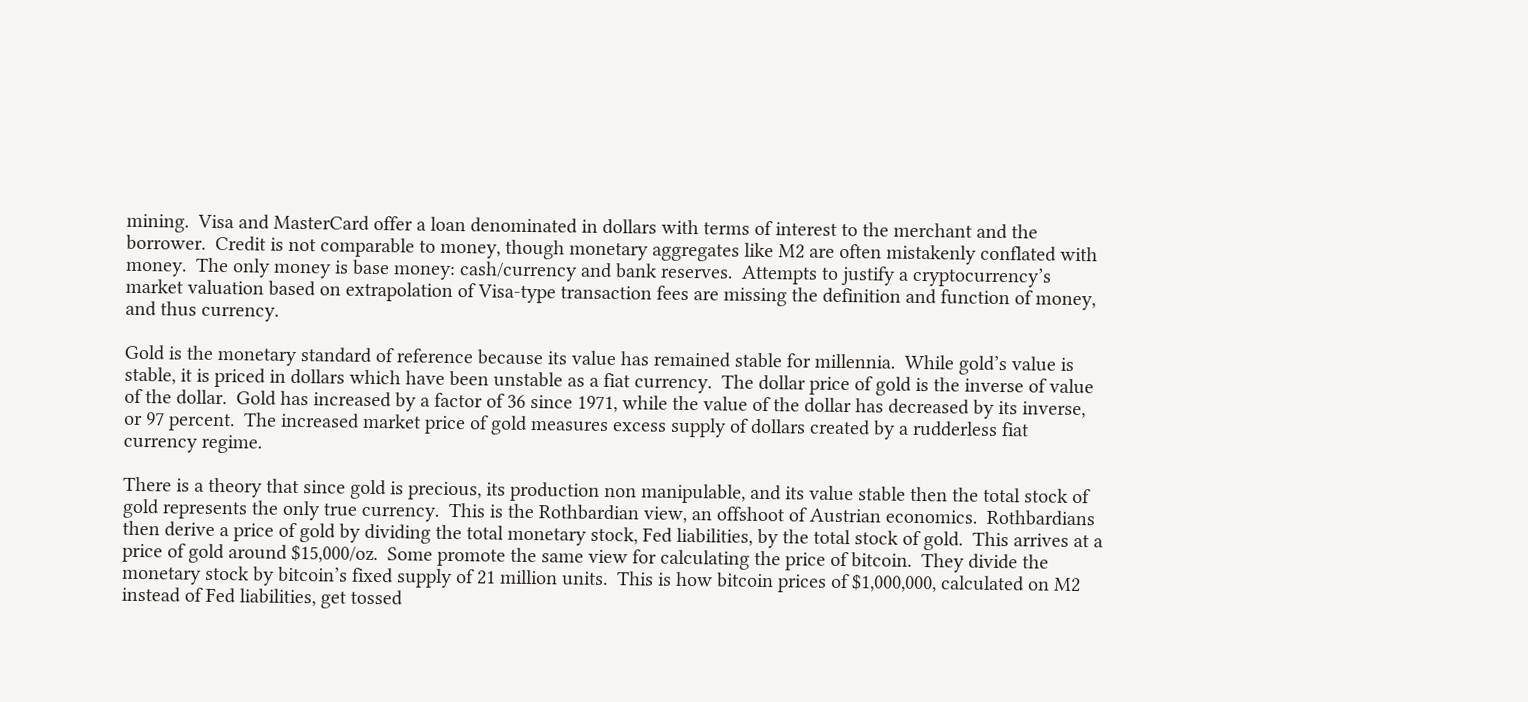mining.  Visa and MasterCard offer a loan denominated in dollars with terms of interest to the merchant and the borrower.  Credit is not comparable to money, though monetary aggregates like M2 are often mistakenly conflated with money.  The only money is base money: cash/currency and bank reserves.  Attempts to justify a cryptocurrency’s market valuation based on extrapolation of Visa-type transaction fees are missing the definition and function of money, and thus currency.

Gold is the monetary standard of reference because its value has remained stable for millennia.  While gold’s value is stable, it is priced in dollars which have been unstable as a fiat currency.  The dollar price of gold is the inverse of value of the dollar.  Gold has increased by a factor of 36 since 1971, while the value of the dollar has decreased by its inverse, or 97 percent.  The increased market price of gold measures excess supply of dollars created by a rudderless fiat currency regime.

There is a theory that since gold is precious, its production non manipulable, and its value stable then the total stock of gold represents the only true currency.  This is the Rothbardian view, an offshoot of Austrian economics.  Rothbardians then derive a price of gold by dividing the total monetary stock, Fed liabilities, by the total stock of gold.  This arrives at a price of gold around $15,000/oz.  Some promote the same view for calculating the price of bitcoin.  They divide the monetary stock by bitcoin’s fixed supply of 21 million units.  This is how bitcoin prices of $1,000,000, calculated on M2 instead of Fed liabilities, get tossed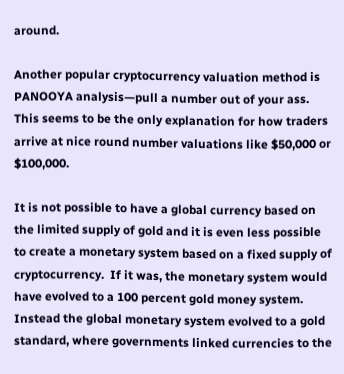around.

Another popular cryptocurrency valuation method is PANOOYA analysis—pull a number out of your ass.  This seems to be the only explanation for how traders arrive at nice round number valuations like $50,000 or $100,000.

It is not possible to have a global currency based on the limited supply of gold and it is even less possible to create a monetary system based on a fixed supply of cryptocurrency.  If it was, the monetary system would have evolved to a 100 percent gold money system.  Instead the global monetary system evolved to a gold standard, where governments linked currencies to the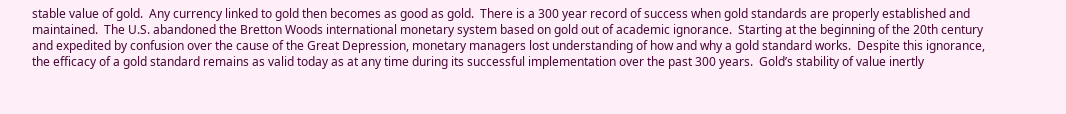stable value of gold.  Any currency linked to gold then becomes as good as gold.  There is a 300 year record of success when gold standards are properly established and maintained.  The U.S. abandoned the Bretton Woods international monetary system based on gold out of academic ignorance.  Starting at the beginning of the 20th century and expedited by confusion over the cause of the Great Depression, monetary managers lost understanding of how and why a gold standard works.  Despite this ignorance, the efficacy of a gold standard remains as valid today as at any time during its successful implementation over the past 300 years.  Gold’s stability of value inertly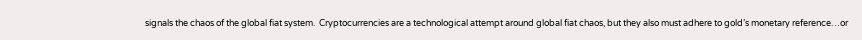signals the chaos of the global fiat system.  Cryptocurrencies are a technological attempt around global fiat chaos, but they also must adhere to gold’s monetary reference…or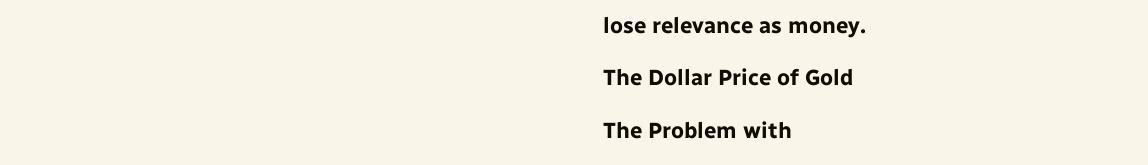lose relevance as money.

The Dollar Price of Gold

The Problem with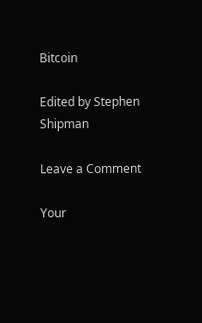Bitcoin

Edited by Stephen Shipman

Leave a Comment

Your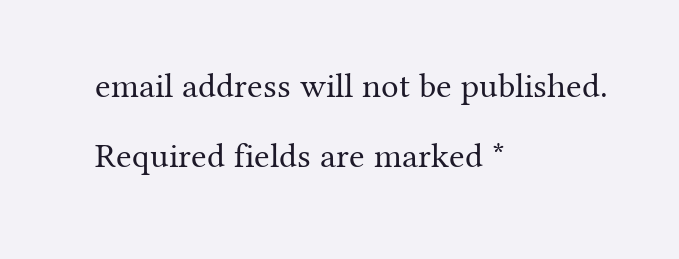email address will not be published. Required fields are marked *